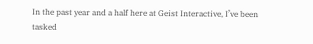In the past year and a half here at Geist Interactive, I’ve been tasked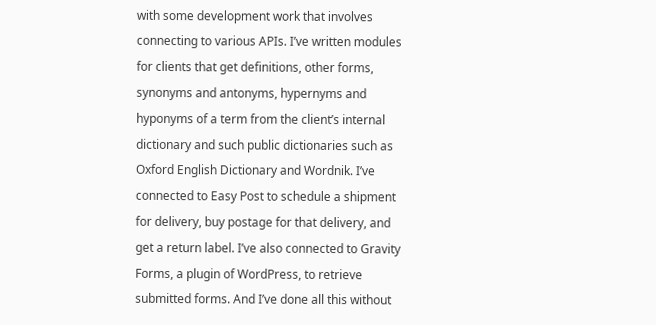with some development work that involves connecting to various APIs. I’ve written modules for clients that get definitions, other forms, synonyms and antonyms, hypernyms and hyponyms of a term from the client’s internal dictionary and such public dictionaries such as Oxford English Dictionary and Wordnik. I’ve connected to Easy Post to schedule a shipment for delivery, buy postage for that delivery, and get a return label. I’ve also connected to Gravity Forms, a plugin of WordPress, to retrieve submitted forms. And I’ve done all this without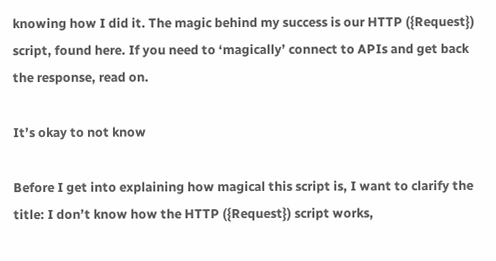knowing how I did it. The magic behind my success is our HTTP ({Request}) script, found here. If you need to ‘magically’ connect to APIs and get back the response, read on.

It’s okay to not know

Before I get into explaining how magical this script is, I want to clarify the title: I don’t know how the HTTP ({Request}) script works,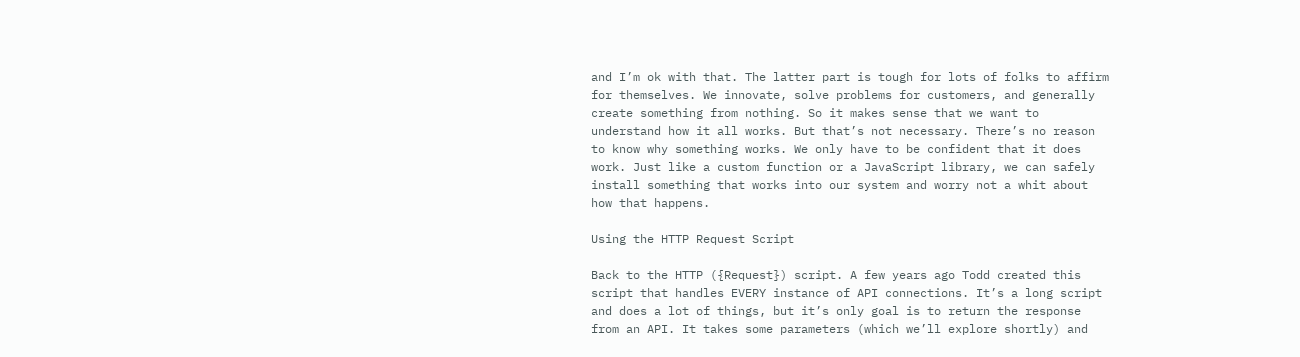and I’m ok with that. The latter part is tough for lots of folks to affirm for themselves. We innovate, solve problems for customers, and generally create something from nothing. So it makes sense that we want to understand how it all works. But that’s not necessary. There’s no reason to know why something works. We only have to be confident that it does work. Just like a custom function or a JavaScript library, we can safely install something that works into our system and worry not a whit about how that happens.

Using the HTTP Request Script

Back to the HTTP ({Request}) script. A few years ago Todd created this script that handles EVERY instance of API connections. It’s a long script and does a lot of things, but it’s only goal is to return the response from an API. It takes some parameters (which we’ll explore shortly) and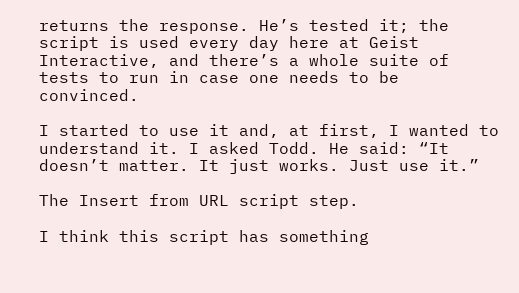returns the response. He’s tested it; the script is used every day here at Geist Interactive, and there’s a whole suite of tests to run in case one needs to be convinced.

I started to use it and, at first, I wanted to understand it. I asked Todd. He said: “It doesn’t matter. It just works. Just use it.”

The Insert from URL script step.

I think this script has something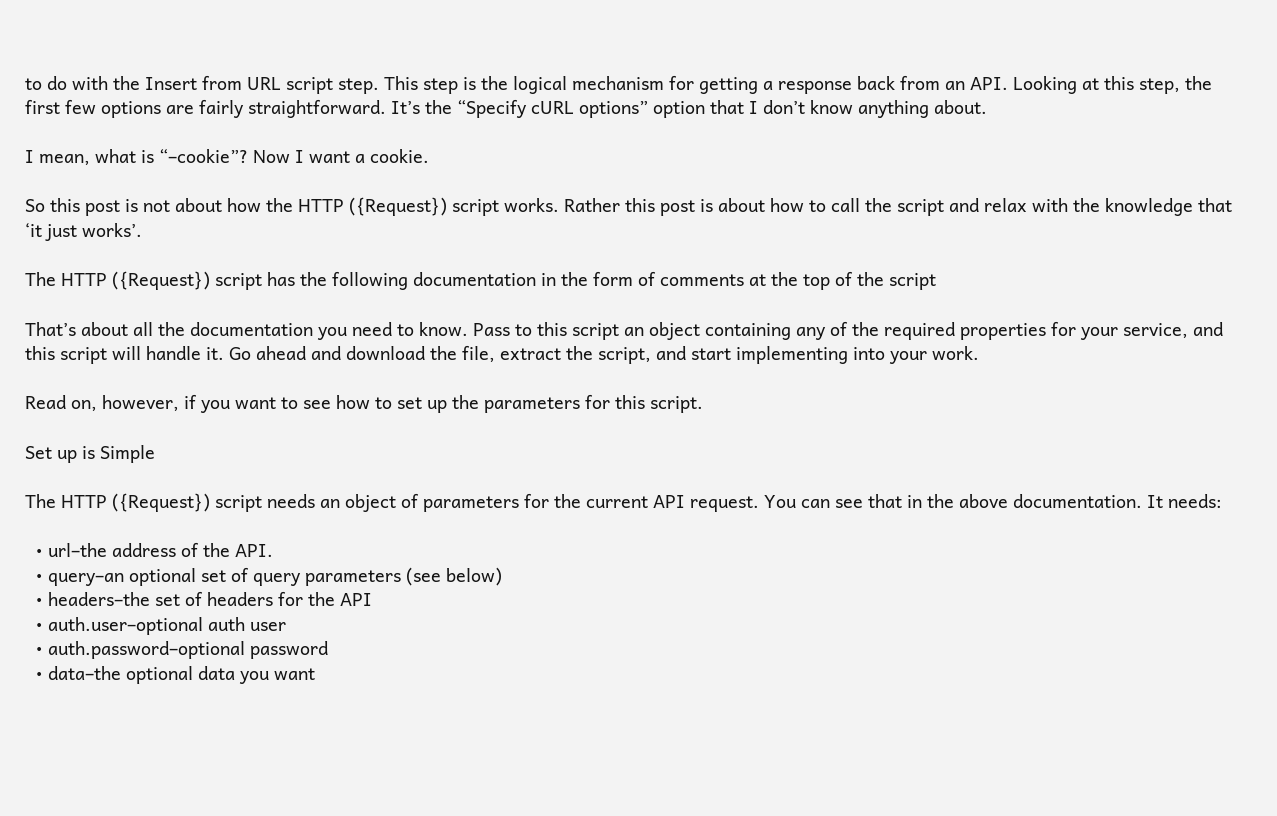to do with the Insert from URL script step. This step is the logical mechanism for getting a response back from an API. Looking at this step, the first few options are fairly straightforward. It’s the “Specify cURL options” option that I don’t know anything about.

I mean, what is “–cookie”? Now I want a cookie.

So this post is not about how the HTTP ({Request}) script works. Rather this post is about how to call the script and relax with the knowledge that ‘it just works’.

The HTTP ({Request}) script has the following documentation in the form of comments at the top of the script

That’s about all the documentation you need to know. Pass to this script an object containing any of the required properties for your service, and this script will handle it. Go ahead and download the file, extract the script, and start implementing into your work.

Read on, however, if you want to see how to set up the parameters for this script.

Set up is Simple

The HTTP ({Request}) script needs an object of parameters for the current API request. You can see that in the above documentation. It needs:

  • url–the address of the API.
  • query–an optional set of query parameters (see below)
  • headers–the set of headers for the API
  • auth.user–optional auth user
  • auth.password–optional password
  • data–the optional data you want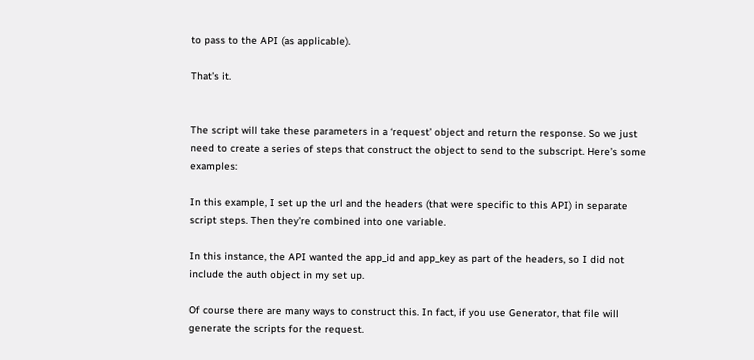to pass to the API (as applicable).

That’s it.


The script will take these parameters in a ‘request’ object and return the response. So we just need to create a series of steps that construct the object to send to the subscript. Here’s some examples:

In this example, I set up the url and the headers (that were specific to this API) in separate script steps. Then they’re combined into one variable.

In this instance, the API wanted the app_id and app_key as part of the headers, so I did not include the auth object in my set up.

Of course there are many ways to construct this. In fact, if you use Generator, that file will generate the scripts for the request.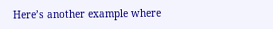Here’s another example where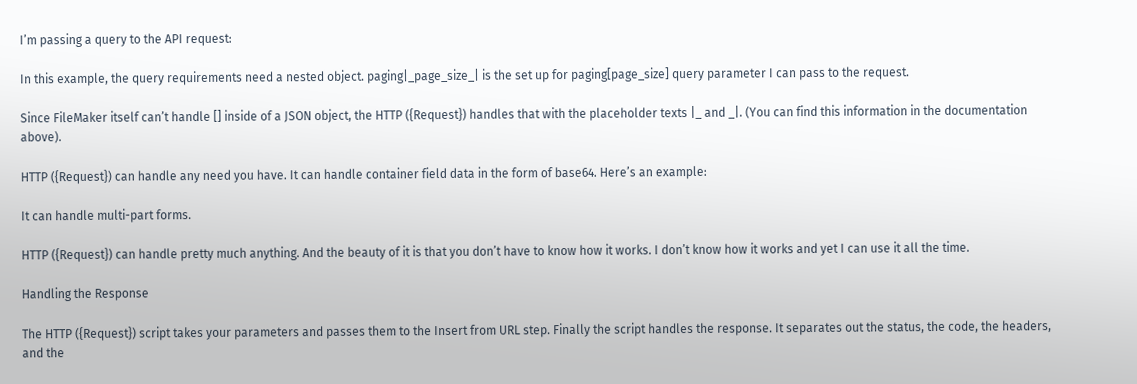I’m passing a query to the API request:

In this example, the query requirements need a nested object. paging|_page_size_| is the set up for paging[page_size] query parameter I can pass to the request.

Since FileMaker itself can’t handle [] inside of a JSON object, the HTTP ({Request}) handles that with the placeholder texts |_ and _|. (You can find this information in the documentation above).

HTTP ({Request}) can handle any need you have. It can handle container field data in the form of base64. Here’s an example:

It can handle multi-part forms.

HTTP ({Request}) can handle pretty much anything. And the beauty of it is that you don’t have to know how it works. I don’t know how it works and yet I can use it all the time.

Handling the Response

The HTTP ({Request}) script takes your parameters and passes them to the Insert from URL step. Finally the script handles the response. It separates out the status, the code, the headers, and the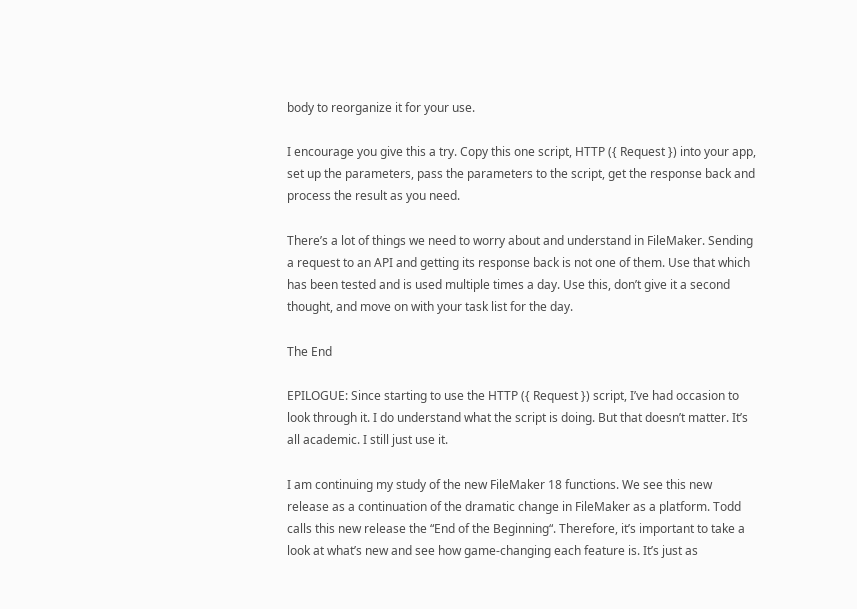body to reorganize it for your use.

I encourage you give this a try. Copy this one script, HTTP ({ Request }) into your app, set up the parameters, pass the parameters to the script, get the response back and process the result as you need.

There’s a lot of things we need to worry about and understand in FileMaker. Sending a request to an API and getting its response back is not one of them. Use that which has been tested and is used multiple times a day. Use this, don’t give it a second thought, and move on with your task list for the day.

The End

EPILOGUE: Since starting to use the HTTP ({ Request }) script, I’ve had occasion to look through it. I do understand what the script is doing. But that doesn’t matter. It’s all academic. I still just use it.

I am continuing my study of the new FileMaker 18 functions. We see this new release as a continuation of the dramatic change in FileMaker as a platform. Todd calls this new release the “End of the Beginning“. Therefore, it’s important to take a look at what’s new and see how game-changing each feature is. It’s just as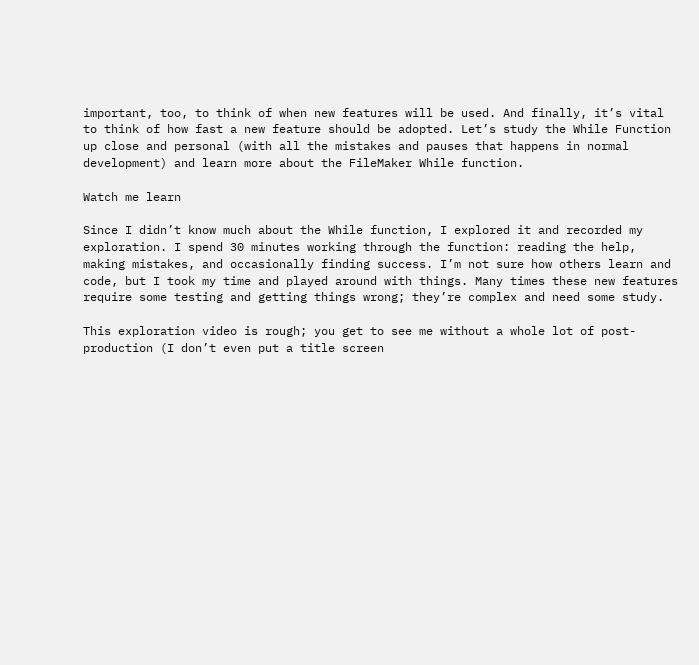important, too, to think of when new features will be used. And finally, it’s vital to think of how fast a new feature should be adopted. Let’s study the While Function up close and personal (with all the mistakes and pauses that happens in normal development) and learn more about the FileMaker While function.

Watch me learn

Since I didn’t know much about the While function, I explored it and recorded my exploration. I spend 30 minutes working through the function: reading the help, making mistakes, and occasionally finding success. I’m not sure how others learn and code, but I took my time and played around with things. Many times these new features require some testing and getting things wrong; they’re complex and need some study.

This exploration video is rough; you get to see me without a whole lot of post-production (I don’t even put a title screen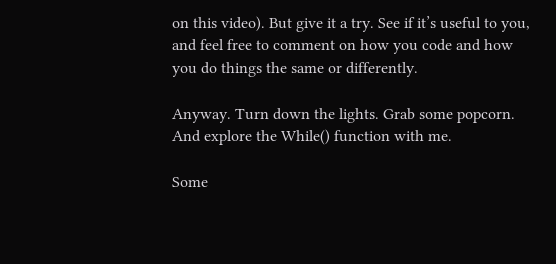on this video). But give it a try. See if it’s useful to you, and feel free to comment on how you code and how you do things the same or differently.

Anyway. Turn down the lights. Grab some popcorn. And explore the While() function with me.

Some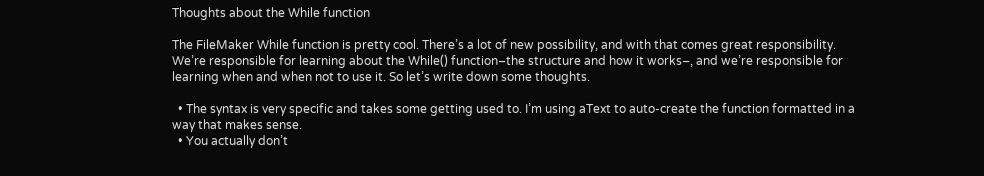Thoughts about the While function

The FileMaker While function is pretty cool. There’s a lot of new possibility, and with that comes great responsibility. We’re responsible for learning about the While() function–the structure and how it works–, and we’re responsible for learning when and when not to use it. So let’s write down some thoughts.

  • The syntax is very specific and takes some getting used to. I’m using aText to auto-create the function formatted in a way that makes sense.
  • You actually don’t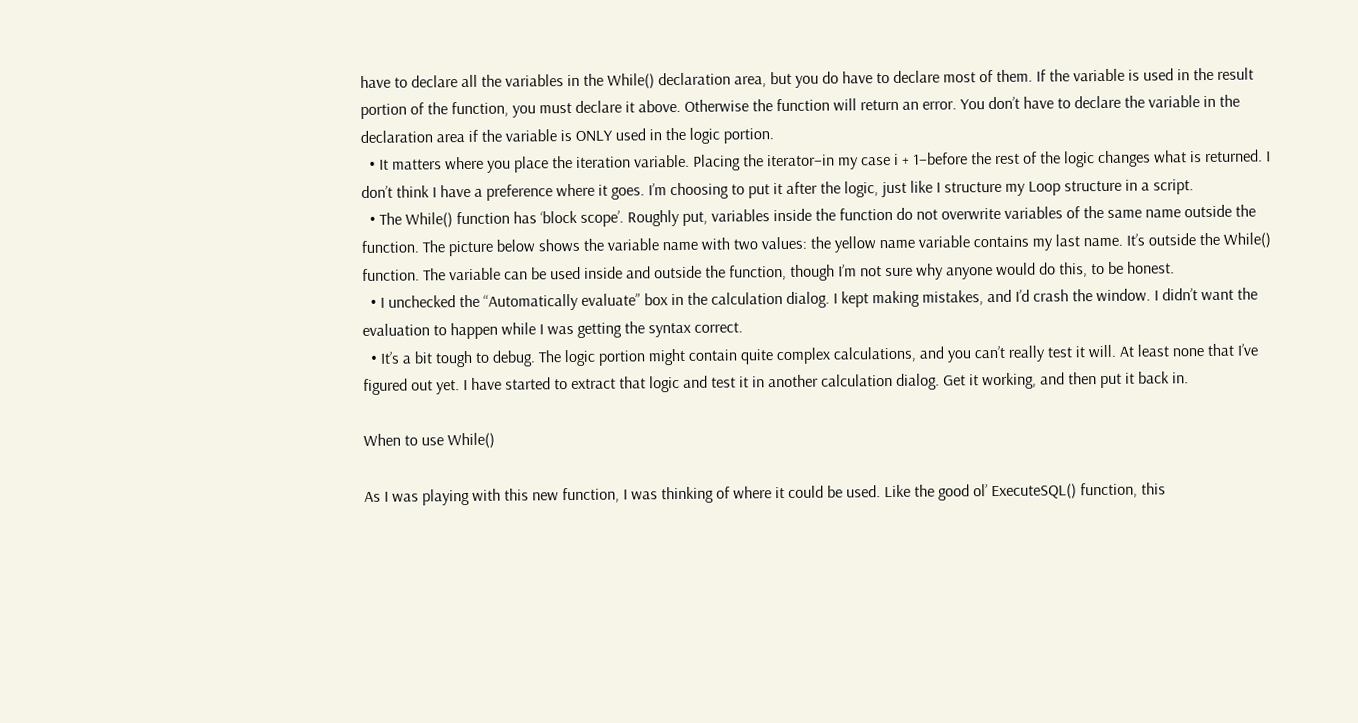have to declare all the variables in the While() declaration area, but you do have to declare most of them. If the variable is used in the result portion of the function, you must declare it above. Otherwise the function will return an error. You don’t have to declare the variable in the declaration area if the variable is ONLY used in the logic portion.
  • It matters where you place the iteration variable. Placing the iterator–in my case i + 1–before the rest of the logic changes what is returned. I don’t think I have a preference where it goes. I’m choosing to put it after the logic, just like I structure my Loop structure in a script.
  • The While() function has ‘block scope’. Roughly put, variables inside the function do not overwrite variables of the same name outside the function. The picture below shows the variable name with two values: the yellow name variable contains my last name. It’s outside the While() function. The variable can be used inside and outside the function, though I’m not sure why anyone would do this, to be honest.
  • I unchecked the “Automatically evaluate” box in the calculation dialog. I kept making mistakes, and I’d crash the window. I didn’t want the evaluation to happen while I was getting the syntax correct.
  • It’s a bit tough to debug. The logic portion might contain quite complex calculations, and you can’t really test it will. At least none that I’ve figured out yet. I have started to extract that logic and test it in another calculation dialog. Get it working, and then put it back in.

When to use While()

As I was playing with this new function, I was thinking of where it could be used. Like the good ol’ ExecuteSQL() function, this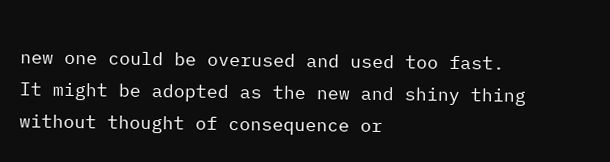new one could be overused and used too fast. It might be adopted as the new and shiny thing without thought of consequence or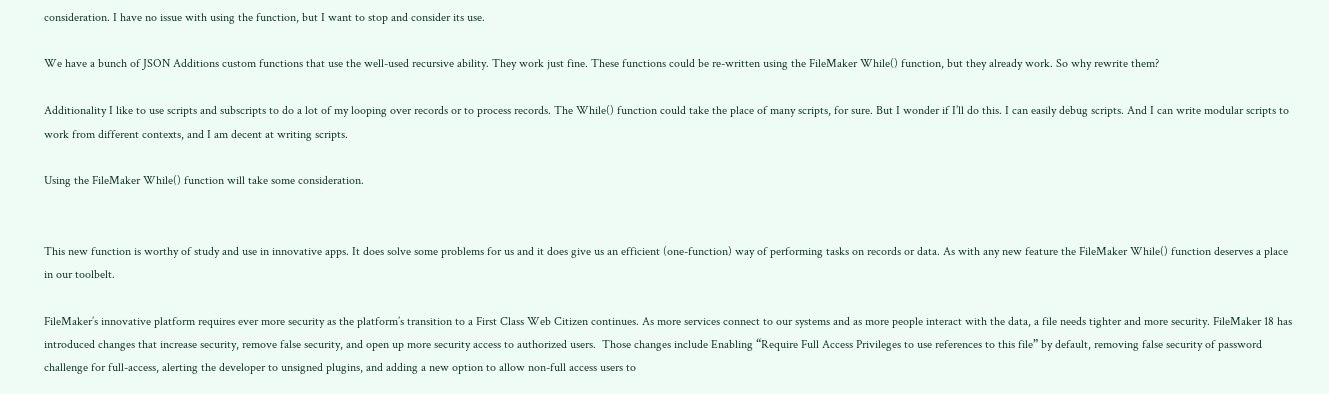consideration. I have no issue with using the function, but I want to stop and consider its use.

We have a bunch of JSON Additions custom functions that use the well-used recursive ability. They work just fine. These functions could be re-written using the FileMaker While() function, but they already work. So why rewrite them?

Additionality I like to use scripts and subscripts to do a lot of my looping over records or to process records. The While() function could take the place of many scripts, for sure. But I wonder if I’ll do this. I can easily debug scripts. And I can write modular scripts to work from different contexts, and I am decent at writing scripts.

Using the FileMaker While() function will take some consideration.


This new function is worthy of study and use in innovative apps. It does solve some problems for us and it does give us an efficient (one-function) way of performing tasks on records or data. As with any new feature the FileMaker While() function deserves a place in our toolbelt.

FileMaker’s innovative platform requires ever more security as the platform’s transition to a First Class Web Citizen continues. As more services connect to our systems and as more people interact with the data, a file needs tighter and more security. FileMaker 18 has introduced changes that increase security, remove false security, and open up more security access to authorized users.  Those changes include Enabling “Require Full Access Privileges to use references to this file” by default, removing false security of password challenge for full-access, alerting the developer to unsigned plugins, and adding a new option to allow non-full access users to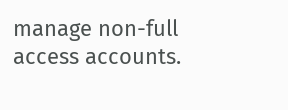manage non-full access accounts.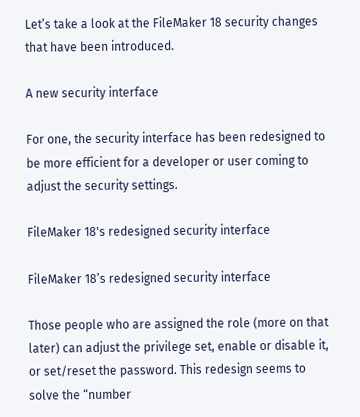Let’s take a look at the FileMaker 18 security changes that have been introduced.

A new security interface

For one, the security interface has been redesigned to be more efficient for a developer or user coming to adjust the security settings.

FileMaker 18's redesigned security interface

FileMaker 18’s redesigned security interface

Those people who are assigned the role (more on that later) can adjust the privilege set, enable or disable it, or set/reset the password. This redesign seems to solve the “number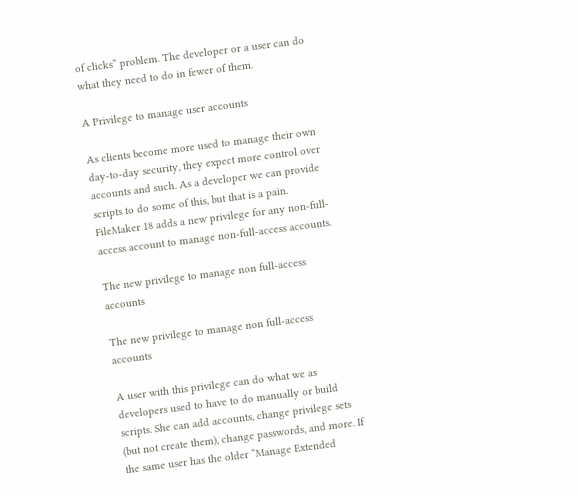of clicks” problem. The developer or a user can do what they need to do in fewer of them.

A Privilege to manage user accounts

As clients become more used to manage their own day-to-day security, they expect more control over accounts and such. As a developer we can provide scripts to do some of this, but that is a pain. FileMaker 18 adds a new privilege for any non-full-access account to manage non-full-access accounts.

The new privilege to manage non full-access accounts

The new privilege to manage non full-access accounts

A user with this privilege can do what we as developers used to have to do manually or build scripts. She can add accounts, change privilege sets (but not create them), change passwords, and more. If the same user has the older “Manage Extended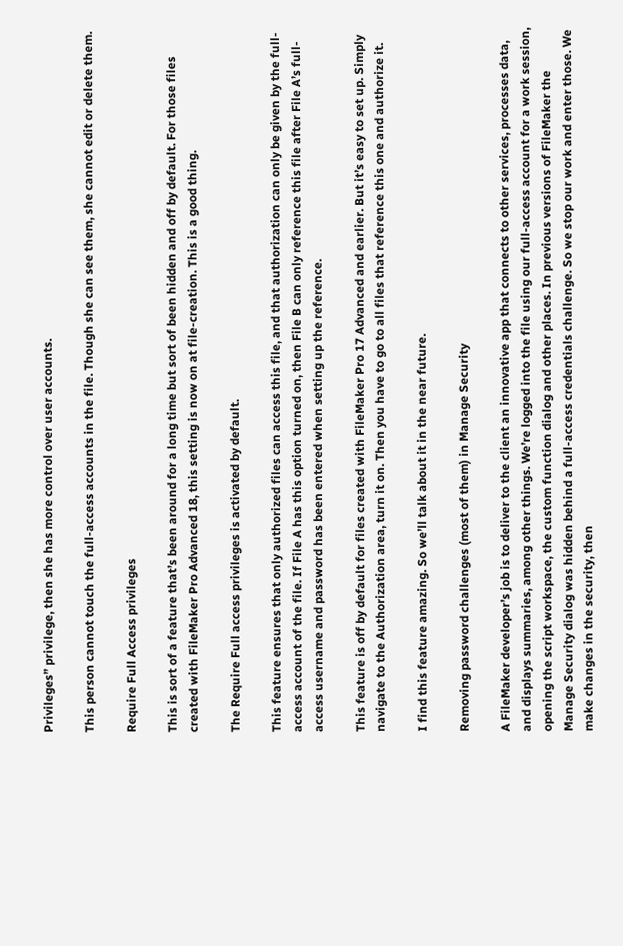Privileges” privilege, then she has more control over user accounts.

This person cannot touch the full-access accounts in the file. Though she can see them, she cannot edit or delete them.

Require Full Access privileges

This is sort of a feature that’s been around for a long time but sort of been hidden and off by default. For those files created with FileMaker Pro Advanced 18, this setting is now on at file-creation. This is a good thing.

The Require Full access privileges is activated by default.

This feature ensures that only authorized files can access this file, and that authorization can only be given by the full-access account of the file. If File A has this option turned on, then File B can only reference this file after File A’s full-access username and password has been entered when setting up the reference.

This feature is off by default for files created with FileMaker Pro 17 Advanced and earlier. But it’s easy to set up. Simply navigate to the Authorization area, turn it on. Then you have to go to all files that reference this one and authorize it.

I find this feature amazing. So we’ll talk about it in the near future.

Removing password challenges (most of them) in Manage Security

A FileMaker developer’s job is to deliver to the client an innovative app that connects to other services, processes data, and displays summaries, among other things. We’re logged into the file using our full-access account for a work session, opening the script workspace, the custom function dialog and other places. In previous versions of FileMaker the Manage Security dialog was hidden behind a full-access credentials challenge. So we stop our work and enter those. We make changes in the security, then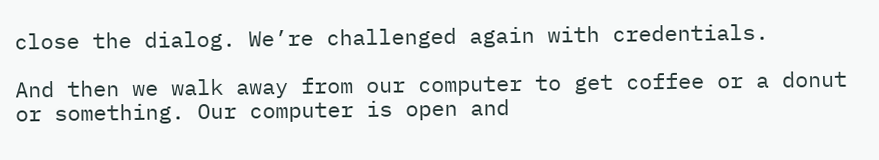close the dialog. We’re challenged again with credentials.

And then we walk away from our computer to get coffee or a donut or something. Our computer is open and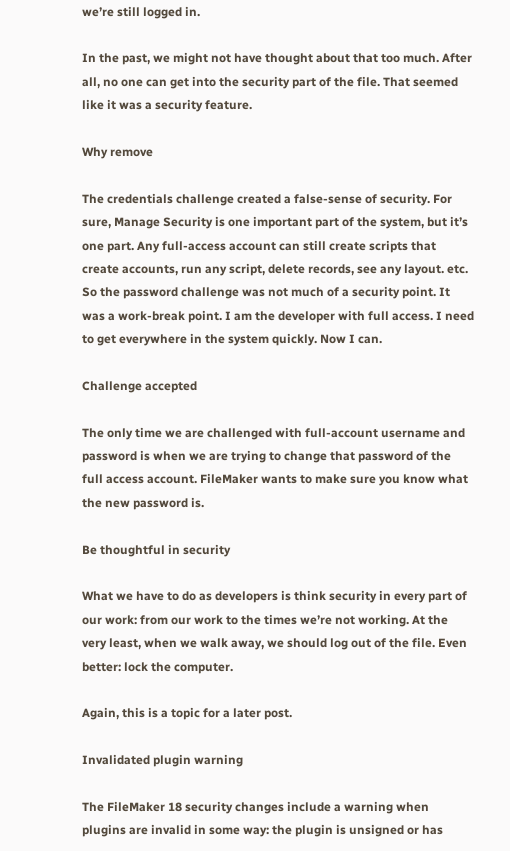we’re still logged in.

In the past, we might not have thought about that too much. After all, no one can get into the security part of the file. That seemed like it was a security feature.

Why remove

The credentials challenge created a false-sense of security. For sure, Manage Security is one important part of the system, but it’s one part. Any full-access account can still create scripts that create accounts, run any script, delete records, see any layout. etc.  So the password challenge was not much of a security point. It was a work-break point. I am the developer with full access. I need to get everywhere in the system quickly. Now I can.

Challenge accepted

The only time we are challenged with full-account username and password is when we are trying to change that password of the full access account. FileMaker wants to make sure you know what the new password is.

Be thoughtful in security

What we have to do as developers is think security in every part of our work: from our work to the times we’re not working. At the very least, when we walk away, we should log out of the file. Even better: lock the computer.

Again, this is a topic for a later post.

Invalidated plugin warning

The FileMaker 18 security changes include a warning when plugins are invalid in some way: the plugin is unsigned or has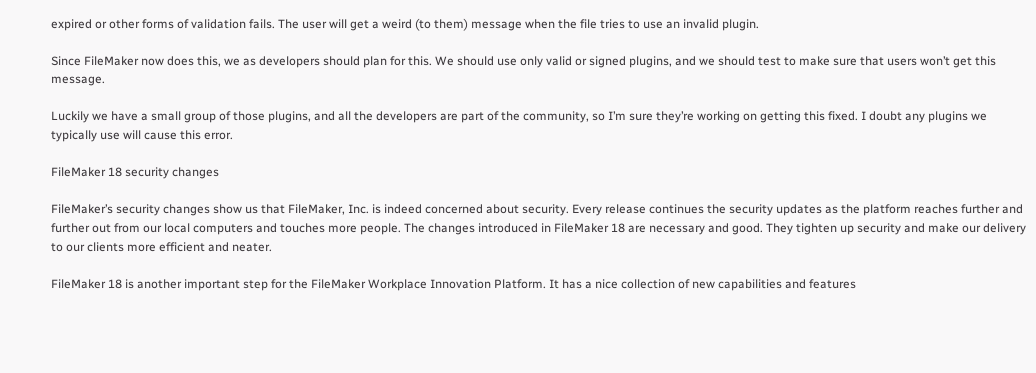expired or other forms of validation fails. The user will get a weird (to them) message when the file tries to use an invalid plugin.

Since FileMaker now does this, we as developers should plan for this. We should use only valid or signed plugins, and we should test to make sure that users won’t get this message.

Luckily we have a small group of those plugins, and all the developers are part of the community, so I’m sure they’re working on getting this fixed. I doubt any plugins we typically use will cause this error.

FileMaker 18 security changes

FileMaker’s security changes show us that FileMaker, Inc. is indeed concerned about security. Every release continues the security updates as the platform reaches further and further out from our local computers and touches more people. The changes introduced in FileMaker 18 are necessary and good. They tighten up security and make our delivery to our clients more efficient and neater.

FileMaker 18 is another important step for the FileMaker Workplace Innovation Platform. It has a nice collection of new capabilities and features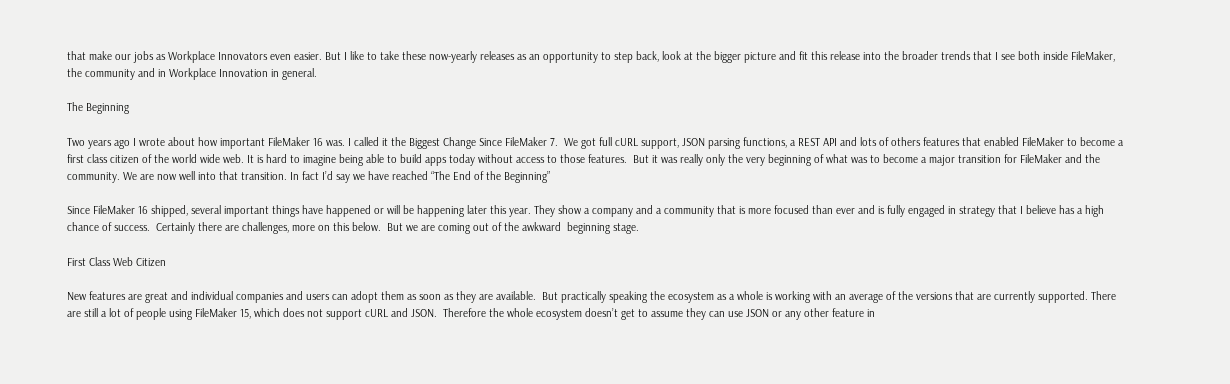that make our jobs as Workplace Innovators even easier. But I like to take these now-yearly releases as an opportunity to step back, look at the bigger picture and fit this release into the broader trends that I see both inside FileMaker, the community and in Workplace Innovation in general.

The Beginning

Two years ago I wrote about how important FileMaker 16 was. I called it the Biggest Change Since FileMaker 7.  We got full cURL support, JSON parsing functions, a REST API and lots of others features that enabled FileMaker to become a first class citizen of the world wide web. It is hard to imagine being able to build apps today without access to those features.  But it was really only the very beginning of what was to become a major transition for FileMaker and the community. We are now well into that transition. In fact I’d say we have reached “The End of the Beginning”

Since FileMaker 16 shipped, several important things have happened or will be happening later this year. They show a company and a community that is more focused than ever and is fully engaged in strategy that I believe has a high chance of success.  Certainly there are challenges, more on this below.  But we are coming out of the awkward  beginning stage.

First Class Web Citizen

New features are great and individual companies and users can adopt them as soon as they are available.  But practically speaking the ecosystem as a whole is working with an average of the versions that are currently supported. There are still a lot of people using FileMaker 15, which does not support cURL and JSON.  Therefore the whole ecosystem doesn’t get to assume they can use JSON or any other feature in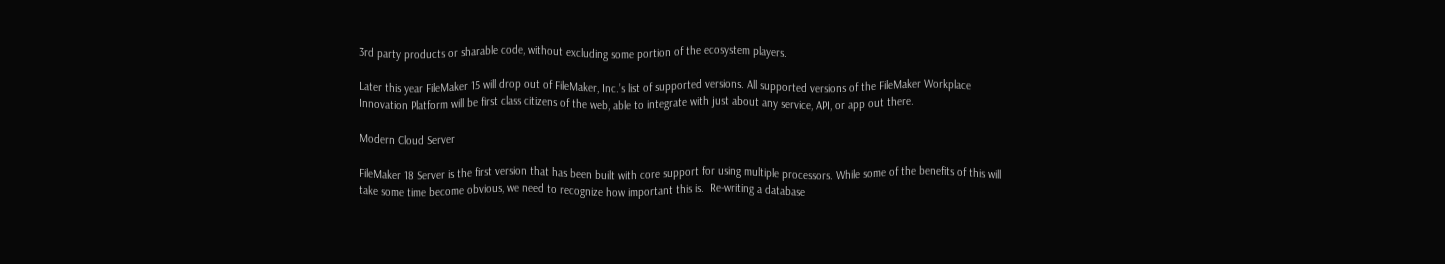3rd party products or sharable code, without excluding some portion of the ecosystem players.

Later this year FileMaker 15 will drop out of FileMaker, Inc.’s list of supported versions. All supported versions of the FileMaker Workplace Innovation Platform will be first class citizens of the web, able to integrate with just about any service, API, or app out there.

Modern Cloud Server

FileMaker 18 Server is the first version that has been built with core support for using multiple processors. While some of the benefits of this will take some time become obvious, we need to recognize how important this is.  Re-writing a database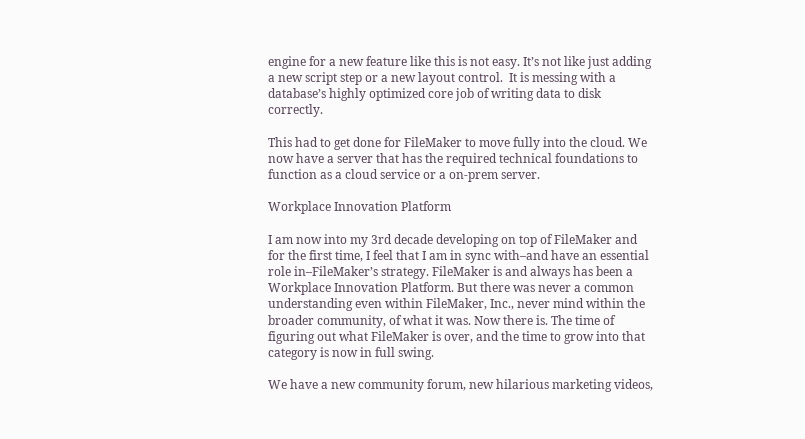engine for a new feature like this is not easy. It’s not like just adding a new script step or a new layout control.  It is messing with a database’s highly optimized core job of writing data to disk correctly.

This had to get done for FileMaker to move fully into the cloud. We now have a server that has the required technical foundations to function as a cloud service or a on-prem server.

Workplace Innovation Platform

I am now into my 3rd decade developing on top of FileMaker and for the first time, I feel that I am in sync with–and have an essential role in–FileMaker’s strategy. FileMaker is and always has been a Workplace Innovation Platform. But there was never a common understanding even within FileMaker, Inc., never mind within the broader community, of what it was. Now there is. The time of figuring out what FileMaker is over, and the time to grow into that category is now in full swing.

We have a new community forum, new hilarious marketing videos,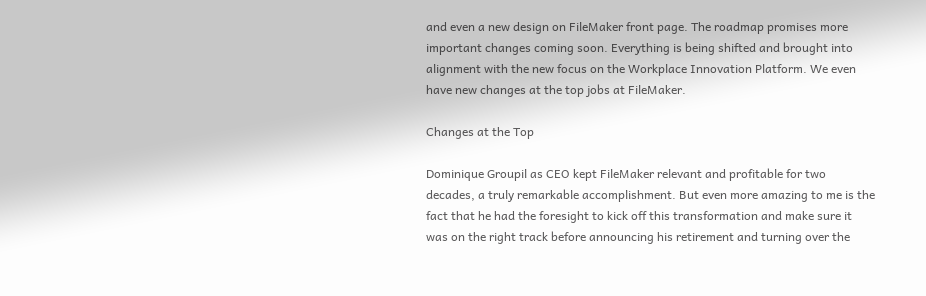and even a new design on FileMaker front page. The roadmap promises more important changes coming soon. Everything is being shifted and brought into alignment with the new focus on the Workplace Innovation Platform. We even have new changes at the top jobs at FileMaker.

Changes at the Top

Dominique Groupil as CEO kept FileMaker relevant and profitable for two decades, a truly remarkable accomplishment. But even more amazing to me is the fact that he had the foresight to kick off this transformation and make sure it was on the right track before announcing his retirement and turning over the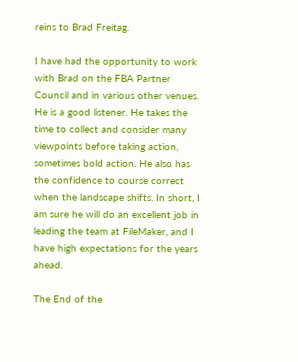reins to Brad Freitag.

I have had the opportunity to work with Brad on the FBA Partner Council and in various other venues.  He is a good listener. He takes the time to collect and consider many viewpoints before taking action, sometimes bold action. He also has the confidence to course correct when the landscape shifts. In short, I am sure he will do an excellent job in leading the team at FileMaker, and I have high expectations for the years ahead.

The End of the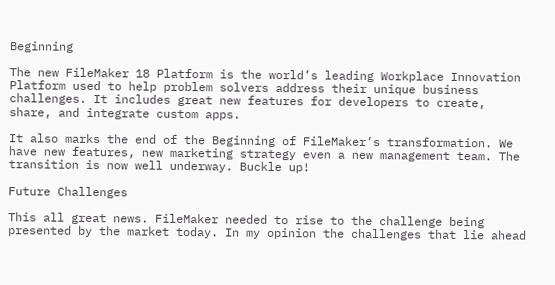Beginning

The new FileMaker 18 Platform is the world’s leading Workplace Innovation Platform used to help problem solvers address their unique business challenges. It includes great new features for developers to create, share, and integrate custom apps.

It also marks the end of the Beginning of FileMaker’s transformation. We have new features, new marketing strategy even a new management team. The transition is now well underway. Buckle up!

Future Challenges

This all great news. FileMaker needed to rise to the challenge being presented by the market today. In my opinion the challenges that lie ahead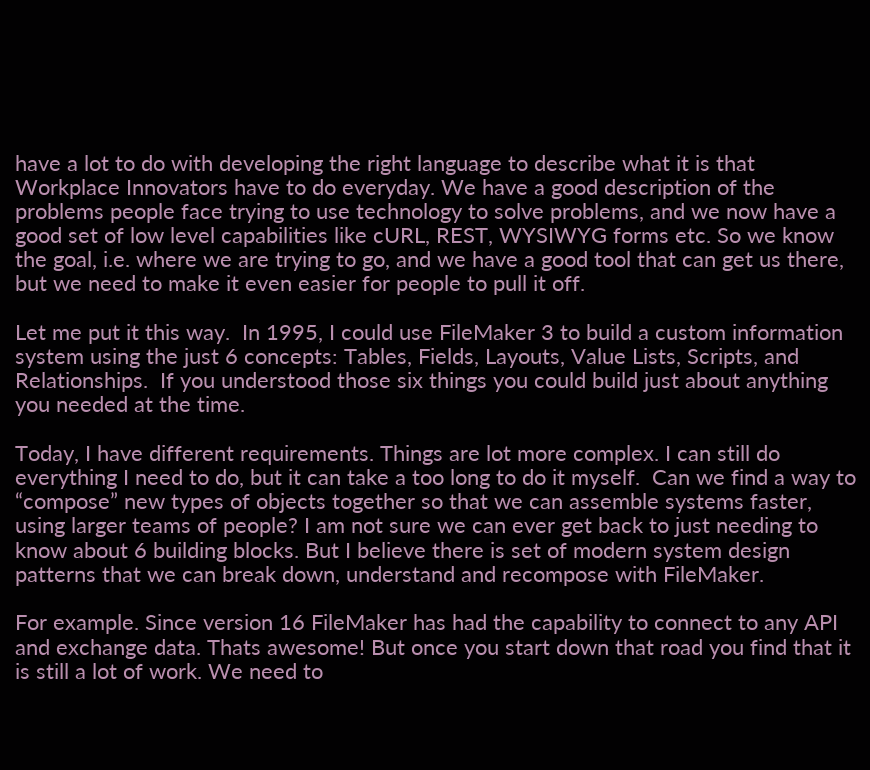have a lot to do with developing the right language to describe what it is that Workplace Innovators have to do everyday. We have a good description of the problems people face trying to use technology to solve problems, and we now have a good set of low level capabilities like cURL, REST, WYSIWYG forms etc. So we know the goal, i.e. where we are trying to go, and we have a good tool that can get us there, but we need to make it even easier for people to pull it off.

Let me put it this way.  In 1995, I could use FileMaker 3 to build a custom information system using the just 6 concepts: Tables, Fields, Layouts, Value Lists, Scripts, and Relationships.  If you understood those six things you could build just about anything you needed at the time.

Today, I have different requirements. Things are lot more complex. I can still do everything I need to do, but it can take a too long to do it myself.  Can we find a way to “compose” new types of objects together so that we can assemble systems faster, using larger teams of people? I am not sure we can ever get back to just needing to know about 6 building blocks. But I believe there is set of modern system design patterns that we can break down, understand and recompose with FileMaker.

For example. Since version 16 FileMaker has had the capability to connect to any API and exchange data. Thats awesome! But once you start down that road you find that it is still a lot of work. We need to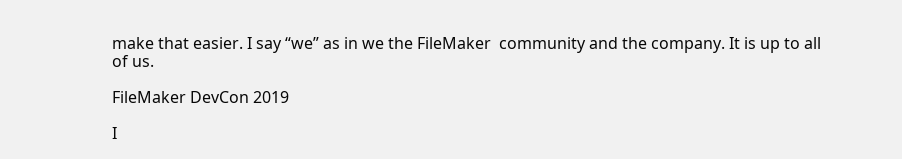make that easier. I say “we” as in we the FileMaker  community and the company. It is up to all of us.

FileMaker DevCon 2019

I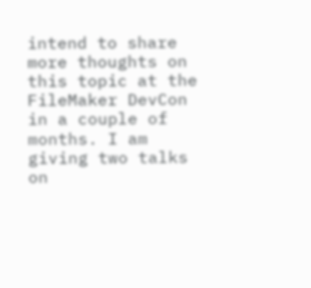intend to share more thoughts on this topic at the FileMaker DevCon in a couple of months. I am giving two talks on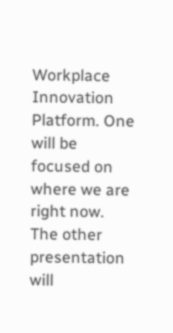Workplace Innovation Platform. One will be focused on where we are right now. The other presentation will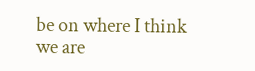be on where I think we are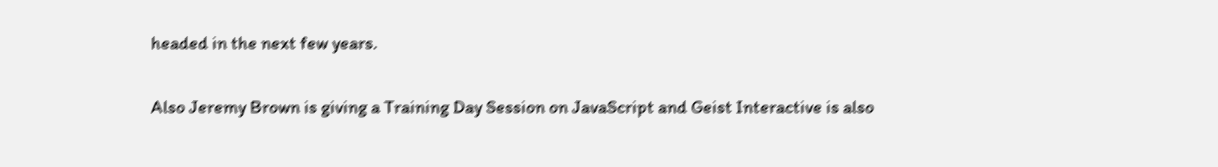headed in the next few years.

Also Jeremy Brown is giving a Training Day Session on JavaScript and Geist Interactive is also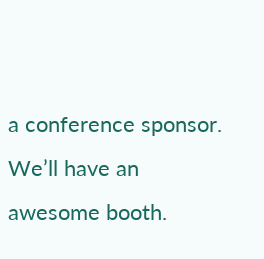a conference sponsor. We’ll have an awesome booth.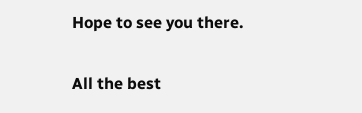Hope to see you there.

All the best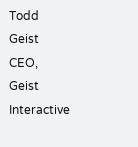Todd Geist
CEO, Geist Interactive